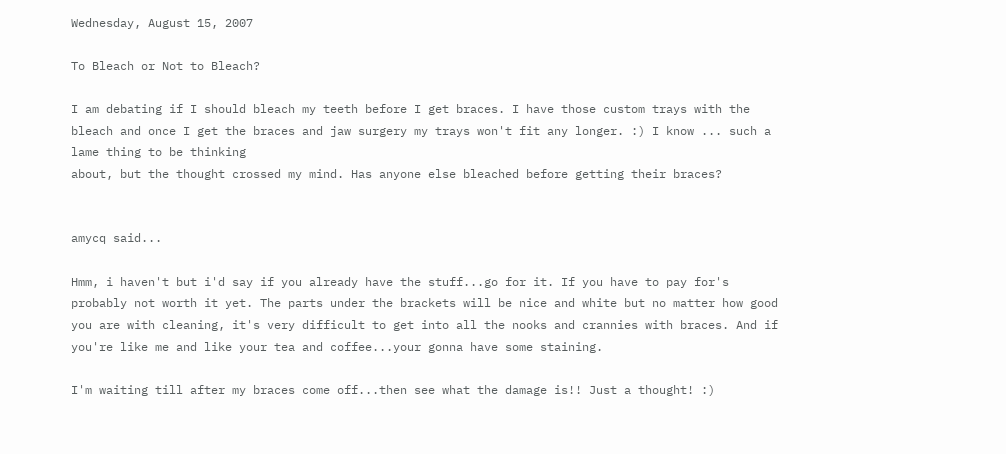Wednesday, August 15, 2007

To Bleach or Not to Bleach?

I am debating if I should bleach my teeth before I get braces. I have those custom trays with the
bleach and once I get the braces and jaw surgery my trays won't fit any longer. :) I know ... such a lame thing to be thinking
about, but the thought crossed my mind. Has anyone else bleached before getting their braces?


amycq said...

Hmm, i haven't but i'd say if you already have the stuff...go for it. If you have to pay for's probably not worth it yet. The parts under the brackets will be nice and white but no matter how good you are with cleaning, it's very difficult to get into all the nooks and crannies with braces. And if you're like me and like your tea and coffee...your gonna have some staining.

I'm waiting till after my braces come off...then see what the damage is!! Just a thought! :)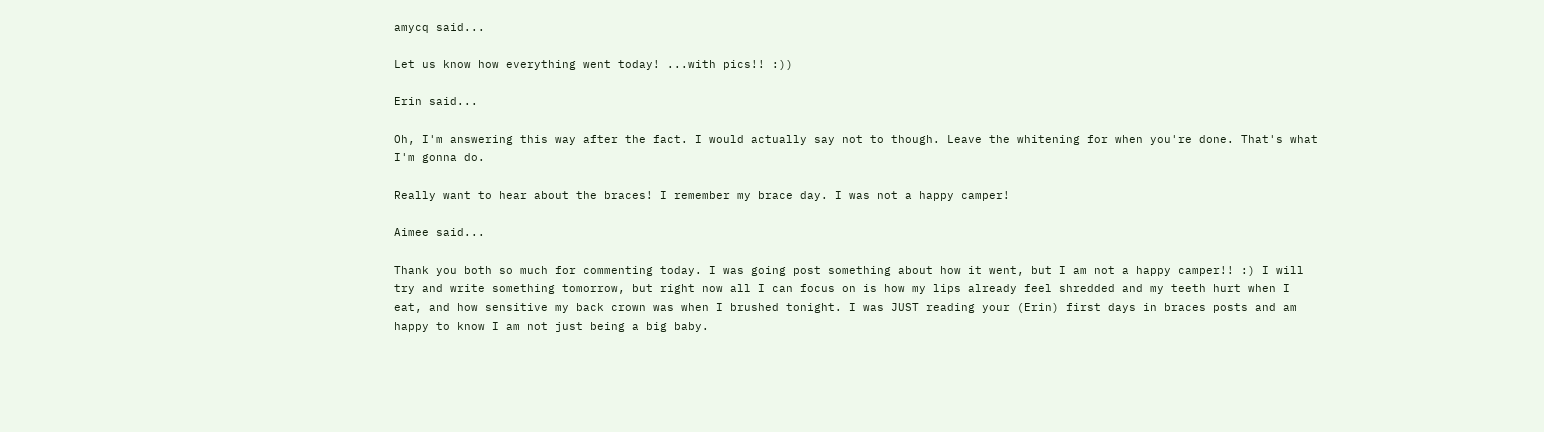amycq said...

Let us know how everything went today! ...with pics!! :))

Erin said...

Oh, I'm answering this way after the fact. I would actually say not to though. Leave the whitening for when you're done. That's what I'm gonna do.

Really want to hear about the braces! I remember my brace day. I was not a happy camper!

Aimee said...

Thank you both so much for commenting today. I was going post something about how it went, but I am not a happy camper!! :) I will try and write something tomorrow, but right now all I can focus on is how my lips already feel shredded and my teeth hurt when I eat, and how sensitive my back crown was when I brushed tonight. I was JUST reading your (Erin) first days in braces posts and am happy to know I am not just being a big baby.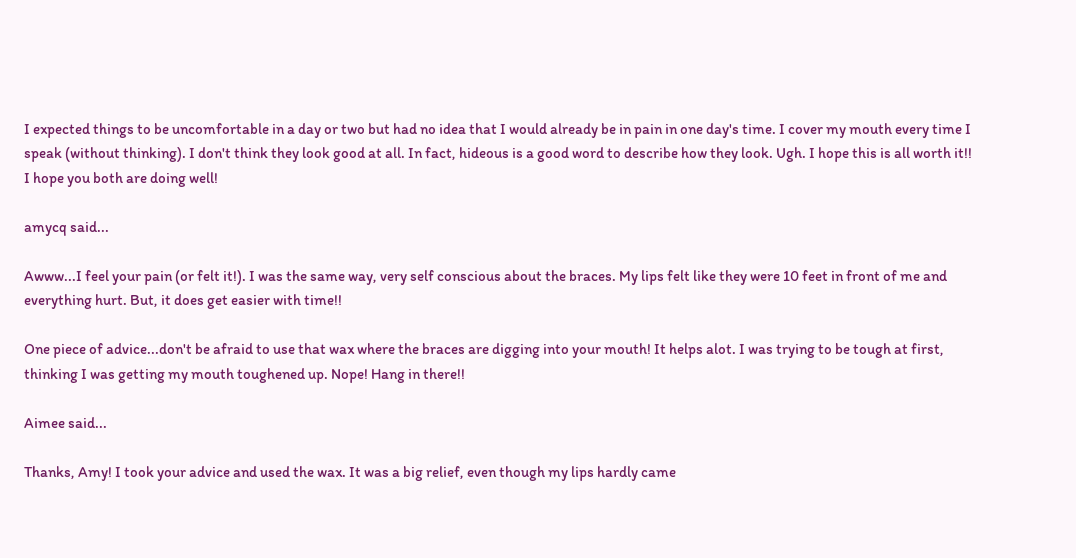I expected things to be uncomfortable in a day or two but had no idea that I would already be in pain in one day's time. I cover my mouth every time I speak (without thinking). I don't think they look good at all. In fact, hideous is a good word to describe how they look. Ugh. I hope this is all worth it!! I hope you both are doing well!

amycq said...

Awww...I feel your pain (or felt it!). I was the same way, very self conscious about the braces. My lips felt like they were 10 feet in front of me and everything hurt. But, it does get easier with time!!

One piece of advice...don't be afraid to use that wax where the braces are digging into your mouth! It helps alot. I was trying to be tough at first, thinking I was getting my mouth toughened up. Nope! Hang in there!!

Aimee said...

Thanks, Amy! I took your advice and used the wax. It was a big relief, even though my lips hardly came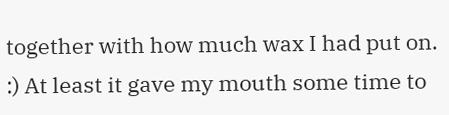together with how much wax I had put on. :) At least it gave my mouth some time to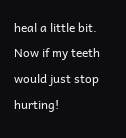heal a little bit. Now if my teeth would just stop hurting!